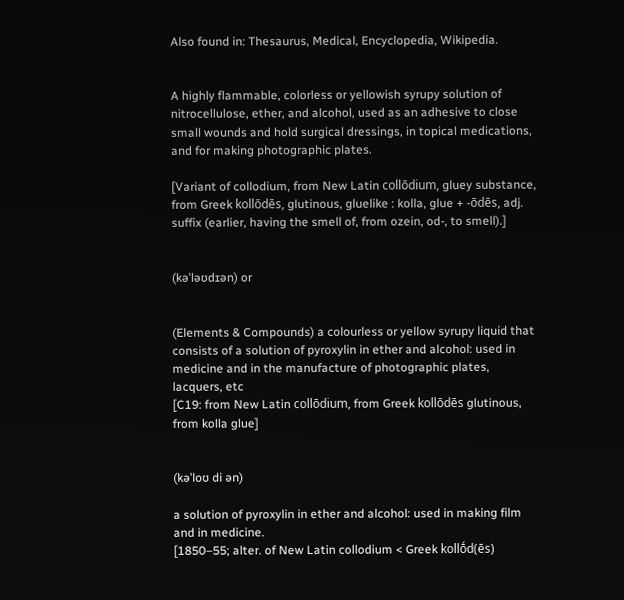Also found in: Thesaurus, Medical, Encyclopedia, Wikipedia.


A highly flammable, colorless or yellowish syrupy solution of nitrocellulose, ether, and alcohol, used as an adhesive to close small wounds and hold surgical dressings, in topical medications, and for making photographic plates.

[Variant of collodium, from New Latin collōdium, gluey substance, from Greek kollōdēs, glutinous, gluelike : kolla, glue + -ōdēs, adj. suffix (earlier, having the smell of, from ozein, od-, to smell).]


(kəˈləʊdɪən) or


(Elements & Compounds) a colourless or yellow syrupy liquid that consists of a solution of pyroxylin in ether and alcohol: used in medicine and in the manufacture of photographic plates, lacquers, etc
[C19: from New Latin collōdium, from Greek kollōdēs glutinous, from kolla glue]


(kəˈloʊ di ən)

a solution of pyroxylin in ether and alcohol: used in making film and in medicine.
[1850–55; alter. of New Latin collodium < Greek kollṓd(ēs)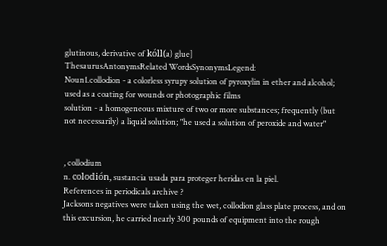glutinous, derivative of kóll(a) glue]
ThesaurusAntonymsRelated WordsSynonymsLegend:
Noun1.collodion - a colorless syrupy solution of pyroxylin in ether and alcohol; used as a coating for wounds or photographic films
solution - a homogeneous mixture of two or more substances; frequently (but not necessarily) a liquid solution; "he used a solution of peroxide and water"


, collodium
n. colodión, sustancia usada para proteger heridas en la piel.
References in periodicals archive ?
Jacksons negatives were taken using the wet, collodion glass plate process, and on this excursion, he carried nearly 300 pounds of equipment into the rough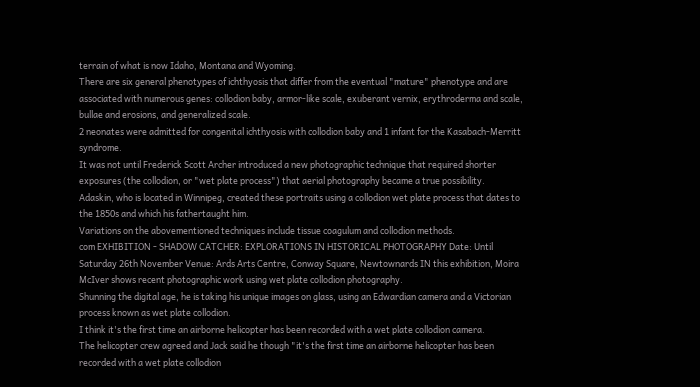terrain of what is now Idaho, Montana and Wyoming.
There are six general phenotypes of ichthyosis that differ from the eventual "mature" phenotype and are associated with numerous genes: collodion baby, armor-like scale, exuberant vernix, erythroderma and scale, bullae and erosions, and generalized scale.
2 neonates were admitted for congenital ichthyosis with collodion baby and 1 infant for the Kasabach-Merritt syndrome.
It was not until Frederick Scott Archer introduced a new photographic technique that required shorter exposures (the collodion, or "wet plate process") that aerial photography became a true possibility.
Adaskin, who is located in Winnipeg, created these portraits using a collodion wet plate process that dates to the 1850s and which his fathertaught him.
Variations on the abovementioned techniques include tissue coagulum and collodion methods.
com EXHIBITION - SHADOW CATCHER: EXPLORATIONS IN HISTORICAL PHOTOGRAPHY Date: Until Saturday 26th November Venue: Ards Arts Centre, Conway Square, Newtownards IN this exhibition, Moira McIver shows recent photographic work using wet plate collodion photography.
Shunning the digital age, he is taking his unique images on glass, using an Edwardian camera and a Victorian process known as wet plate collodion.
I think it's the first time an airborne helicopter has been recorded with a wet plate collodion camera.
The helicopter crew agreed and Jack said he though "it's the first time an airborne helicopter has been recorded with a wet plate collodion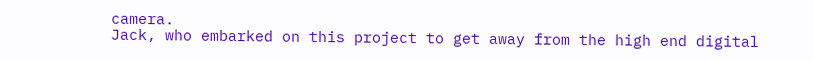camera.
Jack, who embarked on this project to get away from the high end digital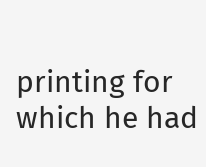printing for which he had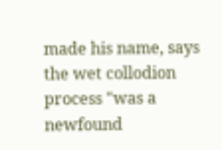made his name, says the wet collodion process "was a newfound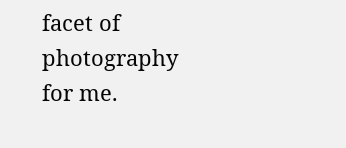facet of photography for me.